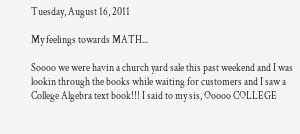Tuesday, August 16, 2011

My feelings towards MATH...

Soooo we were havin a church yard sale this past weekend and I was lookin through the books while waiting for customers and I saw a College Algebra text book!!! I said to my sis, Ooooo COLLEGE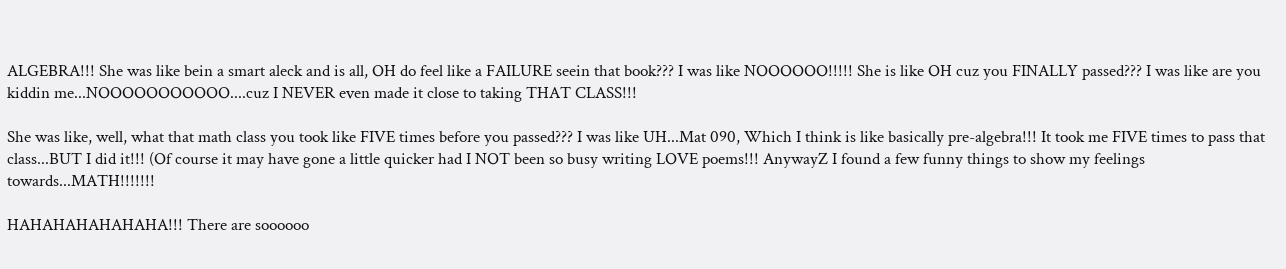ALGEBRA!!! She was like bein a smart aleck and is all, OH do feel like a FAILURE seein that book??? I was like NOOOOOO!!!!! She is like OH cuz you FINALLY passed??? I was like are you kiddin me...NOOOOOOOOOOO....cuz I NEVER even made it close to taking THAT CLASS!!!

She was like, well, what that math class you took like FIVE times before you passed??? I was like UH...Mat 090, Which I think is like basically pre-algebra!!! It took me FIVE times to pass that class...BUT I did it!!! (Of course it may have gone a little quicker had I NOT been so busy writing LOVE poems!!! AnywayZ I found a few funny things to show my feelings towards...MATH!!!!!!!

HAHAHAHAHAHAHA!!! There are soooooo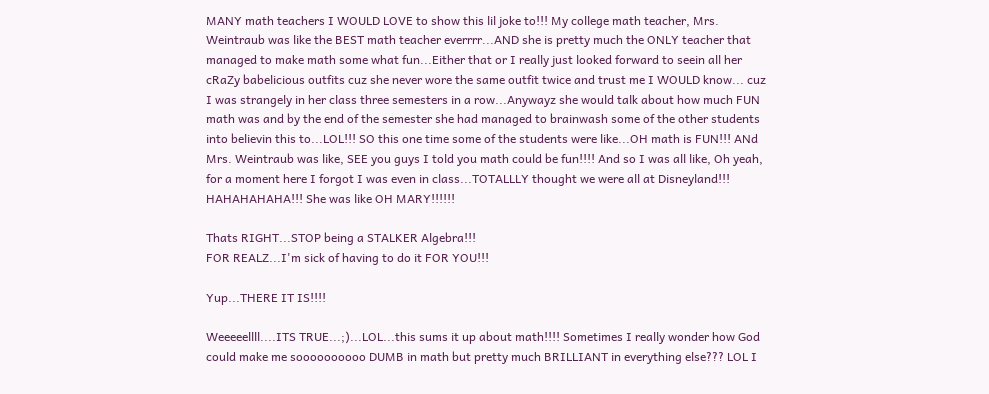MANY math teachers I WOULD LOVE to show this lil joke to!!! My college math teacher, Mrs. Weintraub was like the BEST math teacher everrrr...AND she is pretty much the ONLY teacher that managed to make math some what fun...Either that or I really just looked forward to seein all her cRaZy babelicious outfits cuz she never wore the same outfit twice and trust me I WOULD know... cuz I was strangely in her class three semesters in a row...Anywayz she would talk about how much FUN math was and by the end of the semester she had managed to brainwash some of the other students into believin this to...LOL!!! SO this one time some of the students were like...OH math is FUN!!! ANd Mrs. Weintraub was like, SEE you guys I told you math could be fun!!!! And so I was all like, Oh yeah, for a moment here I forgot I was even in class...TOTALLLY thought we were all at Disneyland!!! HAHAHAHAHA!!! She was like OH MARY!!!!!!

Thats RIGHT...STOP being a STALKER Algebra!!!
FOR REALZ...I'm sick of having to do it FOR YOU!!!

Yup...THERE IT IS!!!!

Weeeeellll....ITS TRUE...;)...LOL...this sums it up about math!!!! Sometimes I really wonder how God could make me soooooooooo DUMB in math but pretty much BRILLIANT in everything else??? LOL I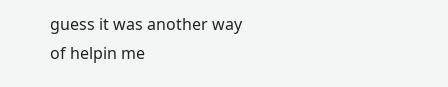guess it was another way of helpin me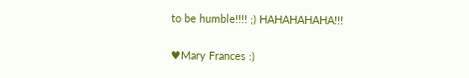to be humble!!!! ;) HAHAHAHAHA!!!

♥Mary Frances :)